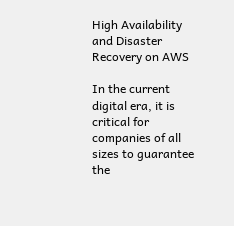High Availability and Disaster Recovery on AWS

In the current digital era, it is critical for companies of all sizes to guarantee the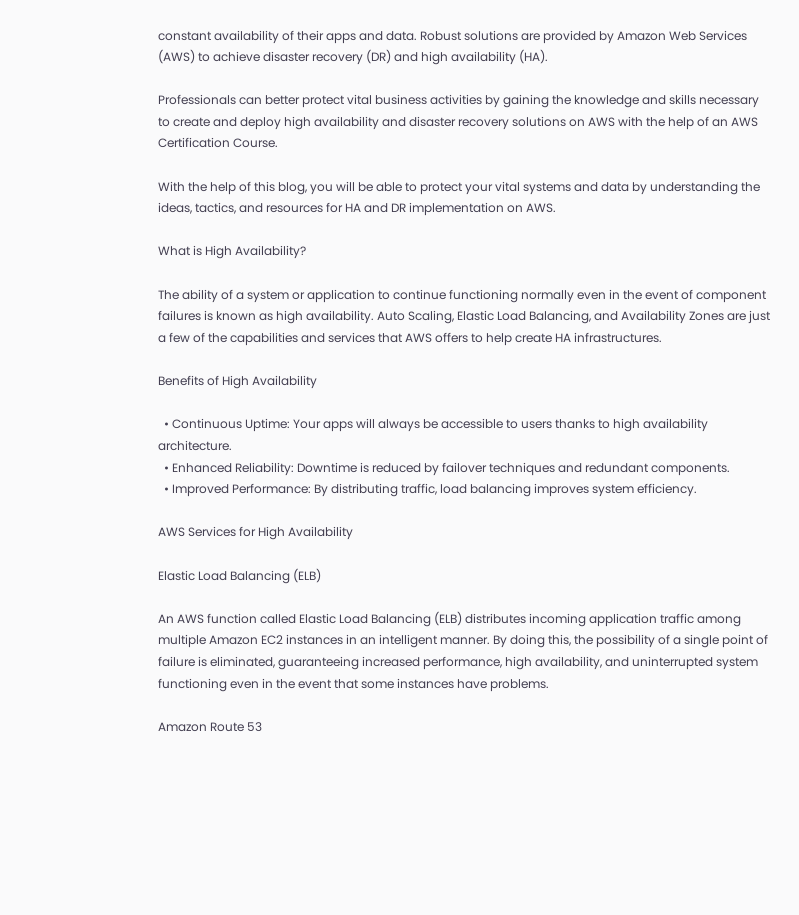constant availability of their apps and data. Robust solutions are provided by Amazon Web Services (AWS) to achieve disaster recovery (DR) and high availability (HA).

Professionals can better protect vital business activities by gaining the knowledge and skills necessary to create and deploy high availability and disaster recovery solutions on AWS with the help of an AWS Certification Course.

With the help of this blog, you will be able to protect your vital systems and data by understanding the ideas, tactics, and resources for HA and DR implementation on AWS.

What is High Availability?

The ability of a system or application to continue functioning normally even in the event of component failures is known as high availability. Auto Scaling, Elastic Load Balancing, and Availability Zones are just a few of the capabilities and services that AWS offers to help create HA infrastructures.

Benefits of High Availability

  • Continuous Uptime: Your apps will always be accessible to users thanks to high availability architecture.
  • Enhanced Reliability: Downtime is reduced by failover techniques and redundant components.
  • Improved Performance: By distributing traffic, load balancing improves system efficiency.

AWS Services for High Availability

Elastic Load Balancing (ELB)

An AWS function called Elastic Load Balancing (ELB) distributes incoming application traffic among multiple Amazon EC2 instances in an intelligent manner. By doing this, the possibility of a single point of failure is eliminated, guaranteeing increased performance, high availability, and uninterrupted system functioning even in the event that some instances have problems.

Amazon Route 53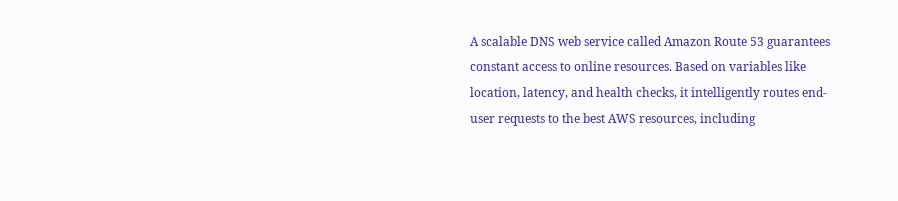A scalable DNS web service called Amazon Route 53 guarantees constant access to online resources. Based on variables like location, latency, and health checks, it intelligently routes end-user requests to the best AWS resources, including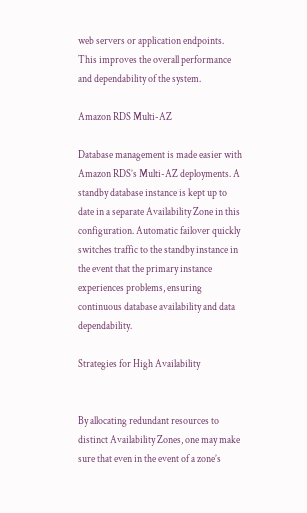web servers or application endpoints. This improves the overall performance and dependability of the system.

Amazon RDS Multi-AZ

Database management is made easier with Amazon RDS’s Multi-AZ deployments. A standby database instance is kept up to date in a separate Availability Zone in this configuration. Automatic failover quickly switches traffic to the standby instance in the event that the primary instance experiences problems, ensuring continuous database availability and data dependability.

Strategies for High Availability


By allocating redundant resources to distinct Availability Zones, one may make sure that even in the event of a zone’s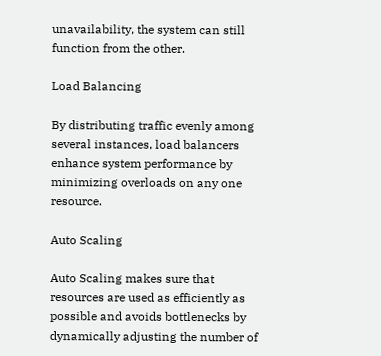unavailability, the system can still function from the other.

Load Balancing

By distributing traffic evenly among several instances, load balancers enhance system performance by minimizing overloads on any one resource.

Auto Scaling

Auto Scaling makes sure that resources are used as efficiently as possible and avoids bottlenecks by dynamically adjusting the number of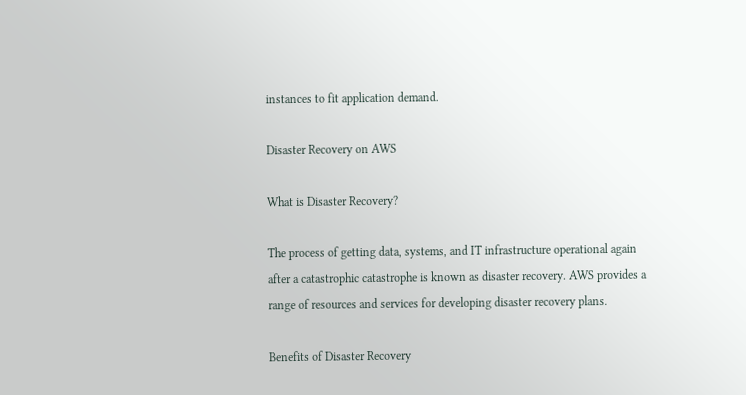instances to fit application demand.

Disaster Recovery on AWS

What is Disaster Recovery?

The process of getting data, systems, and IT infrastructure operational again after a catastrophic catastrophe is known as disaster recovery. AWS provides a range of resources and services for developing disaster recovery plans.

Benefits of Disaster Recovery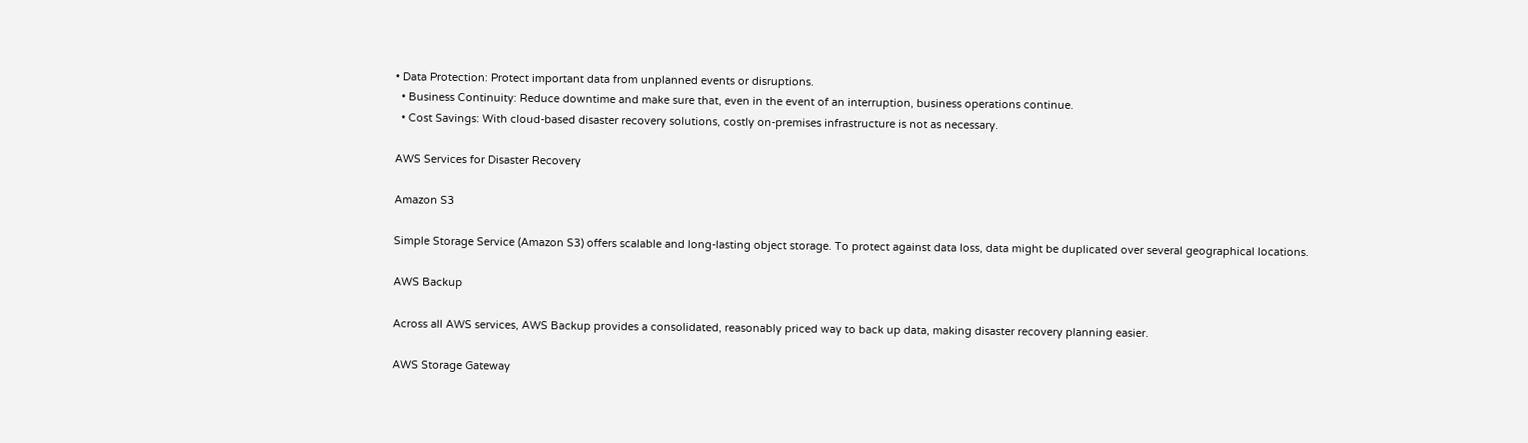• Data Protection: Protect important data from unplanned events or disruptions.
  • Business Continuity: Reduce downtime and make sure that, even in the event of an interruption, business operations continue.
  • Cost Savings: With cloud-based disaster recovery solutions, costly on-premises infrastructure is not as necessary.

AWS Services for Disaster Recovery

Amazon S3

Simple Storage Service (Amazon S3) offers scalable and long-lasting object storage. To protect against data loss, data might be duplicated over several geographical locations.

AWS Backup

Across all AWS services, AWS Backup provides a consolidated, reasonably priced way to back up data, making disaster recovery planning easier.

AWS Storage Gateway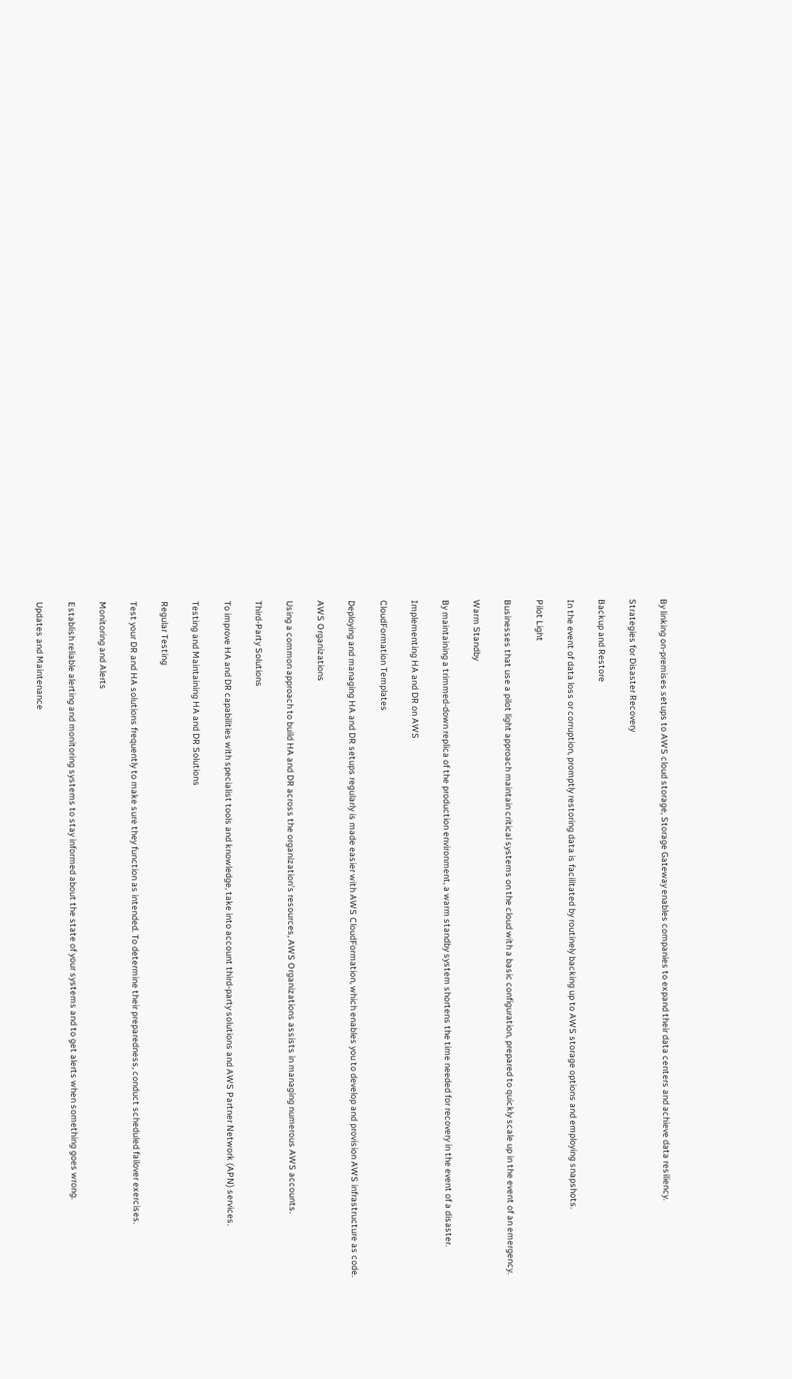By linking on-premises setups to AWS cloud storage, Storage Gateway enables companies to expand their data centers and achieve data resiliency.

Strategies for Disaster Recovery

Backup and Restore

In the event of data loss or corruption, promptly restoring data is facilitated by routinely backing up to AWS storage options and employing snapshots.

Pilot Light

Businesses that use a pilot light approach maintain critical systems on the cloud with a basic configuration, prepared to quickly scale up in the event of an emergency.

Warm Standby

By maintaining a trimmed-down replica of the production environment, a warm standby system shortens the time needed for recovery in the event of a disaster.

Implementing HA and DR on AWS

CloudFormation Templates

Deploying and managing HA and DR setups regularly is made easier with AWS CloudFormation, which enables you to develop and provision AWS infrastructure as code.

AWS Organizations

Using a common approach to build HA and DR across the organization’s resources, AWS Organizations assists in managing numerous AWS accounts.

Third-Party Solutions

To improve HA and DR capabilities with specialist tools and knowledge, take into account third-party solutions and AWS Partner Network (APN) services.

Testing and Maintaining HA and DR Solutions

Regular Testing

Test your DR and HA solutions frequently to make sure they function as intended. To determine their preparedness, conduct scheduled failover exercises.

Monitoring and Alerts

Establish reliable alerting and monitoring systems to stay informed about the state of your systems and to get alerts when something goes wrong.

Updates and Maintenance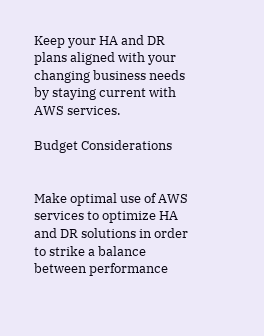Keep your HA and DR plans aligned with your changing business needs by staying current with AWS services.

Budget Considerations


Make optimal use of AWS services to optimize HA and DR solutions in order to strike a balance between performance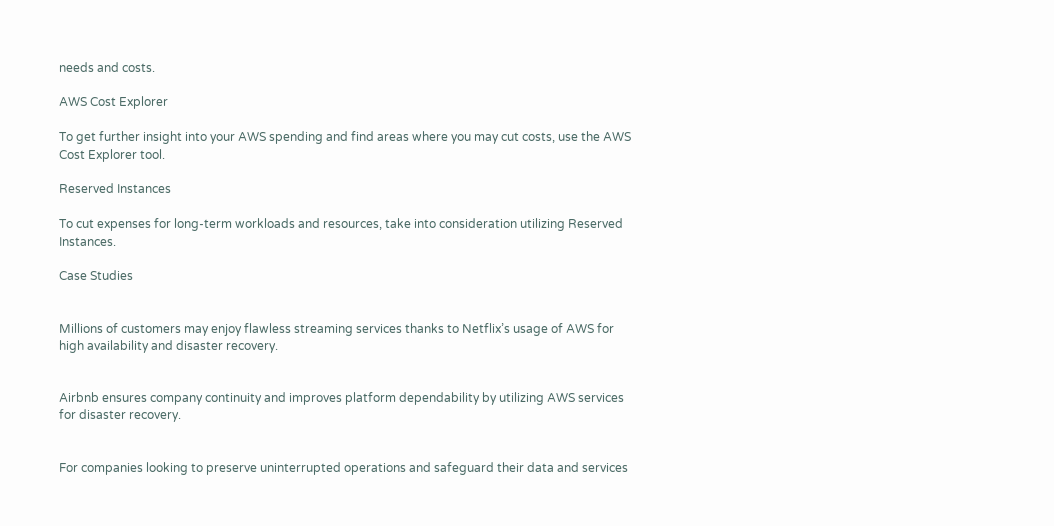needs and costs.

AWS Cost Explorer

To get further insight into your AWS spending and find areas where you may cut costs, use the AWS Cost Explorer tool.

Reserved Instances

To cut expenses for long-term workloads and resources, take into consideration utilizing Reserved Instances.

Case Studies


Millions of customers may enjoy flawless streaming services thanks to Netflix’s usage of AWS for high availability and disaster recovery.


Airbnb ensures company continuity and improves platform dependability by utilizing AWS services for disaster recovery.


For companies looking to preserve uninterrupted operations and safeguard their data and services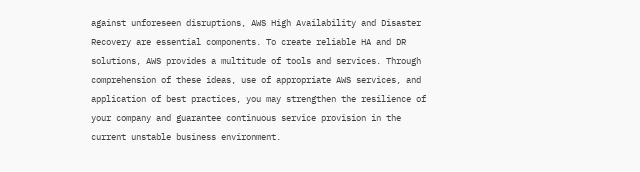against unforeseen disruptions, AWS High Availability and Disaster Recovery are essential components. To create reliable HA and DR solutions, AWS provides a multitude of tools and services. Through comprehension of these ideas, use of appropriate AWS services, and application of best practices, you may strengthen the resilience of your company and guarantee continuous service provision in the current unstable business environment.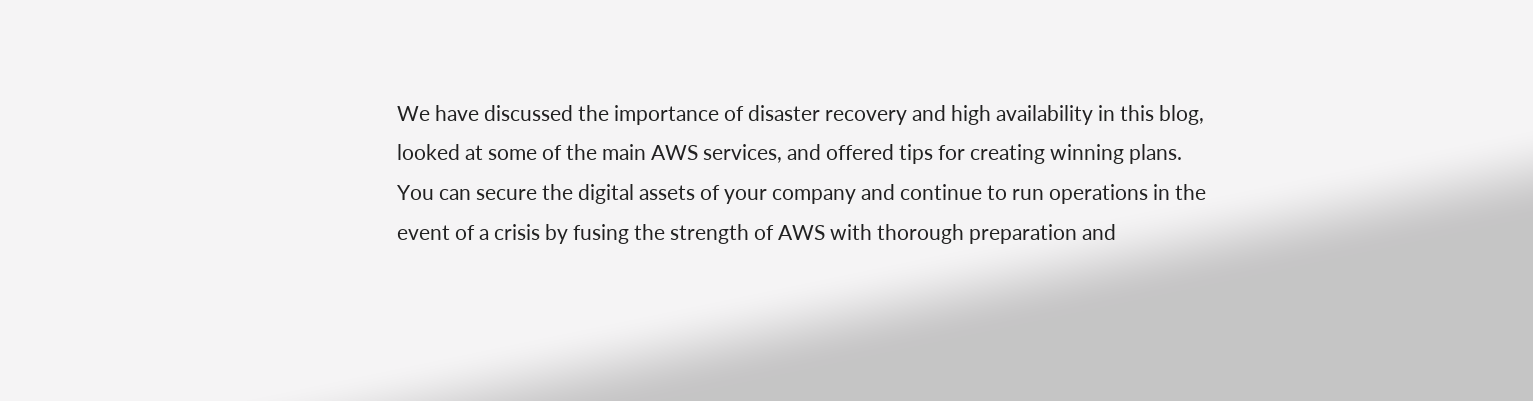We have discussed the importance of disaster recovery and high availability in this blog, looked at some of the main AWS services, and offered tips for creating winning plans. You can secure the digital assets of your company and continue to run operations in the event of a crisis by fusing the strength of AWS with thorough preparation and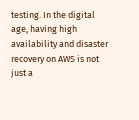testing. In the digital age, having high availability and disaster recovery on AWS is not just a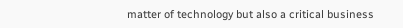matter of technology but also a critical business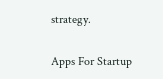strategy.

Apps For Startup